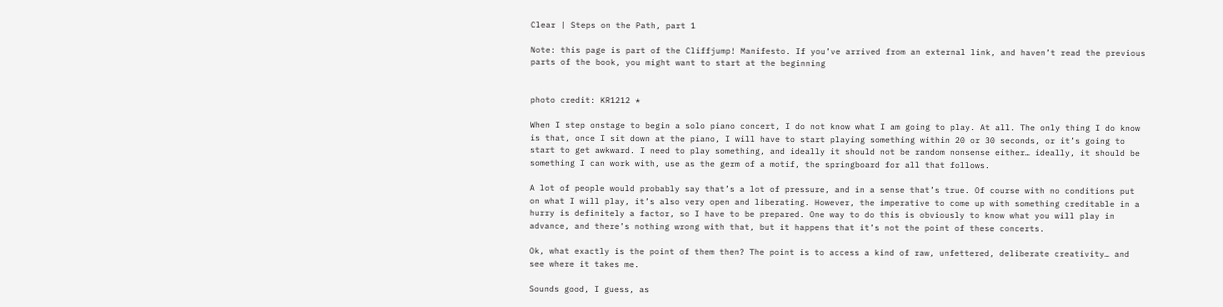Clear | Steps on the Path, part 1

Note: this page is part of the Cliffjump! Manifesto. If you’ve arrived from an external link, and haven’t read the previous parts of the book, you might want to start at the beginning


photo credit: KR1212 *

When I step onstage to begin a solo piano concert, I do not know what I am going to play. At all. The only thing I do know is that, once I sit down at the piano, I will have to start playing something within 20 or 30 seconds, or it’s going to start to get awkward. I need to play something, and ideally it should not be random nonsense either… ideally, it should be something I can work with, use as the germ of a motif, the springboard for all that follows.

A lot of people would probably say that’s a lot of pressure, and in a sense that’s true. Of course with no conditions put on what I will play, it’s also very open and liberating. However, the imperative to come up with something creditable in a hurry is definitely a factor, so I have to be prepared. One way to do this is obviously to know what you will play in advance, and there’s nothing wrong with that, but it happens that it’s not the point of these concerts.

Ok, what exactly is the point of them then? The point is to access a kind of raw, unfettered, deliberate creativity… and see where it takes me.

Sounds good, I guess, as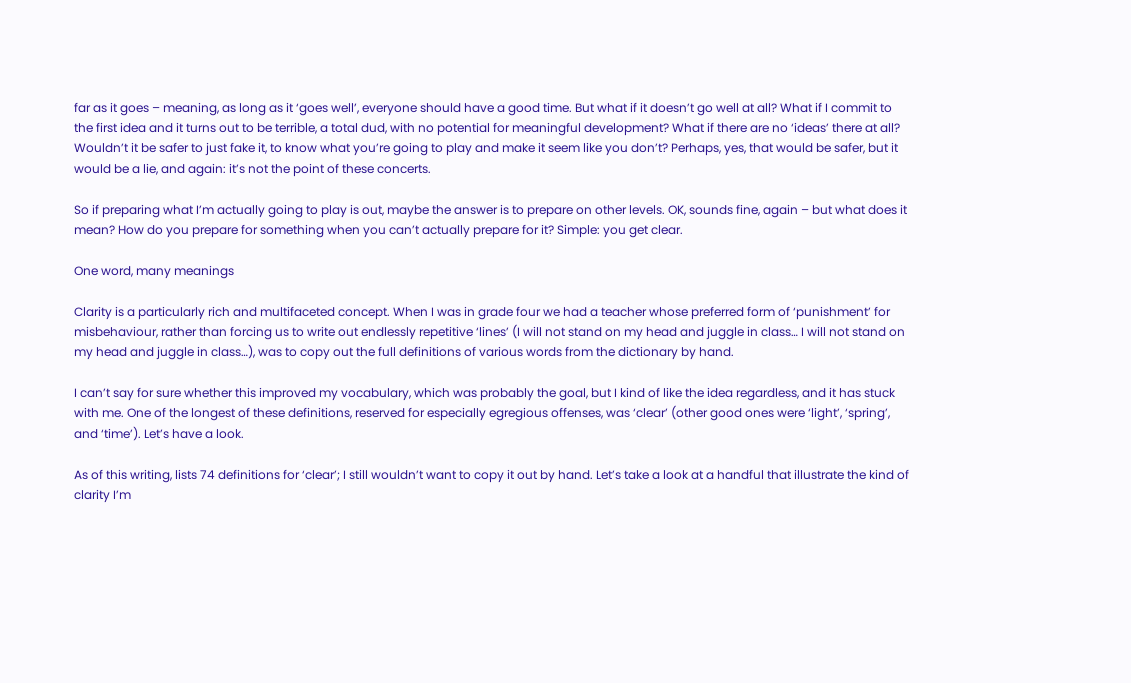far as it goes – meaning, as long as it ‘goes well’, everyone should have a good time. But what if it doesn’t go well at all? What if I commit to the first idea and it turns out to be terrible, a total dud, with no potential for meaningful development? What if there are no ‘ideas’ there at all? Wouldn’t it be safer to just fake it, to know what you’re going to play and make it seem like you don’t? Perhaps, yes, that would be safer, but it would be a lie, and again: it’s not the point of these concerts.

So if preparing what I’m actually going to play is out, maybe the answer is to prepare on other levels. OK, sounds fine, again – but what does it mean? How do you prepare for something when you can’t actually prepare for it? Simple: you get clear.

One word, many meanings

Clarity is a particularly rich and multifaceted concept. When I was in grade four we had a teacher whose preferred form of ‘punishment’ for misbehaviour, rather than forcing us to write out endlessly repetitive ‘lines’ (I will not stand on my head and juggle in class… I will not stand on my head and juggle in class…), was to copy out the full definitions of various words from the dictionary by hand.

I can’t say for sure whether this improved my vocabulary, which was probably the goal, but I kind of like the idea regardless, and it has stuck with me. One of the longest of these definitions, reserved for especially egregious offenses, was ‘clear’ (other good ones were ‘light’, ‘spring’, and ‘time’). Let’s have a look.

As of this writing, lists 74 definitions for ‘clear’; I still wouldn’t want to copy it out by hand. Let’s take a look at a handful that illustrate the kind of clarity I’m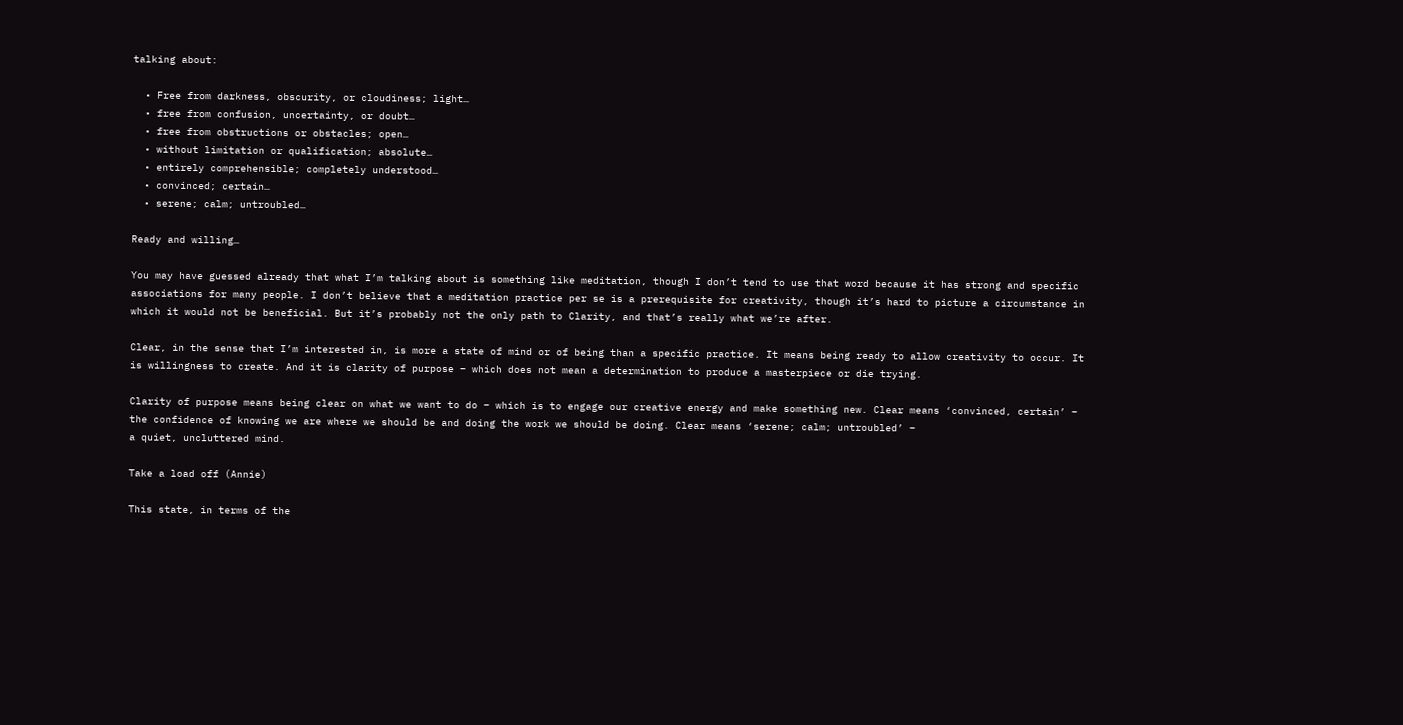talking about:

  • Free from darkness, obscurity, or cloudiness; light…
  • free from confusion, uncertainty, or doubt…
  • free from obstructions or obstacles; open…
  • without limitation or qualification; absolute…
  • entirely comprehensible; completely understood…
  • convinced; certain…
  • serene; calm; untroubled…

Ready and willing…

You may have guessed already that what I’m talking about is something like meditation, though I don’t tend to use that word because it has strong and specific associations for many people. I don’t believe that a meditation practice per se is a prerequisite for creativity, though it’s hard to picture a circumstance in which it would not be beneficial. But it’s probably not the only path to Clarity, and that’s really what we’re after.

Clear, in the sense that I’m interested in, is more a state of mind or of being than a specific practice. It means being ready to allow creativity to occur. It is willingness to create. And it is clarity of purpose – which does not mean a determination to produce a masterpiece or die trying.

Clarity of purpose means being clear on what we want to do – which is to engage our creative energy and make something new. Clear means ‘convinced, certain’ – the confidence of knowing we are where we should be and doing the work we should be doing. Clear means ‘serene; calm; untroubled’ –
a quiet, uncluttered mind.

Take a load off (Annie)

This state, in terms of the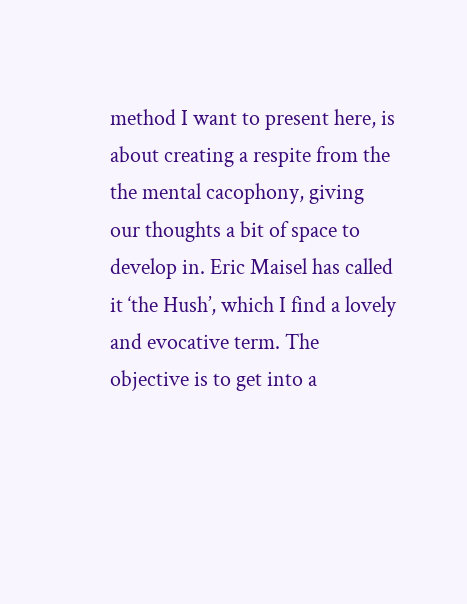method I want to present here, is about creating a respite from the the mental cacophony, giving our thoughts a bit of space to develop in. Eric Maisel has called it ‘the Hush’, which I find a lovely and evocative term. The objective is to get into a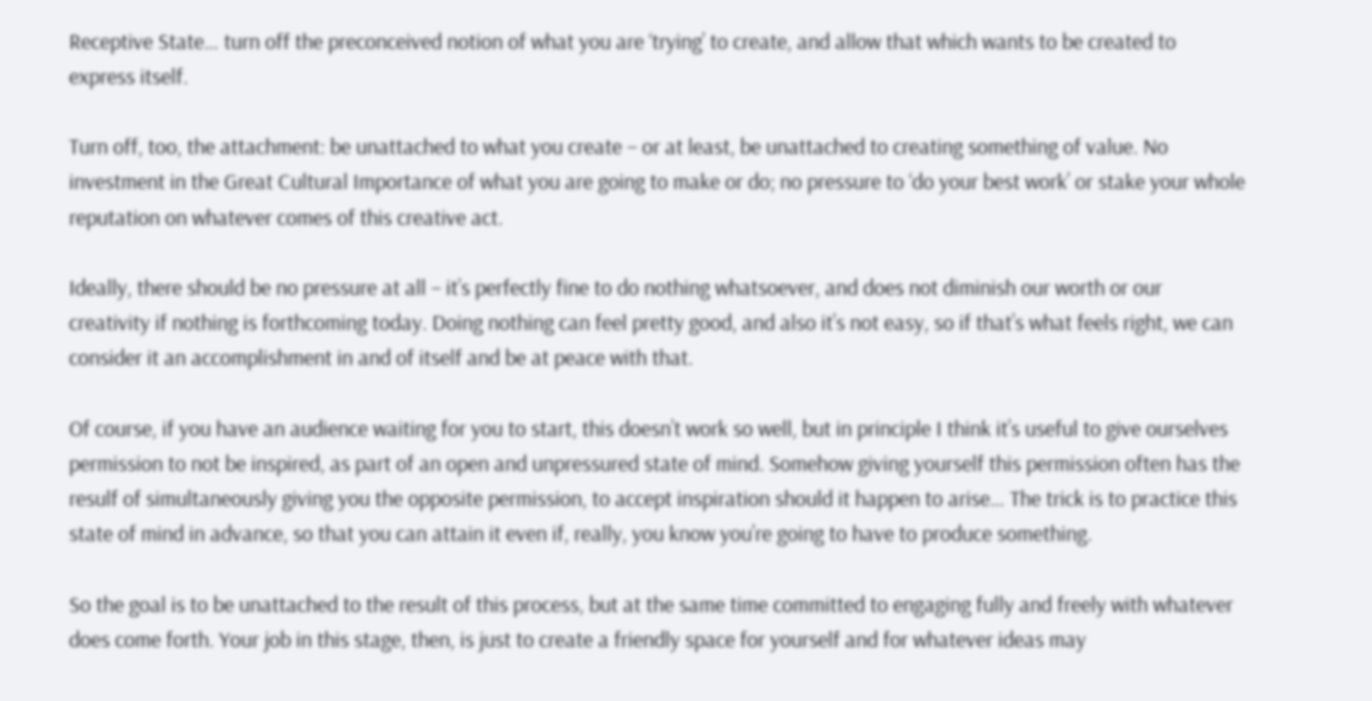Receptive State… turn off the preconceived notion of what you are ‘trying’ to create, and allow that which wants to be created to express itself.

Turn off, too, the attachment: be unattached to what you create – or at least, be unattached to creating something of value. No investment in the Great Cultural Importance of what you are going to make or do; no pressure to ‘do your best work’ or stake your whole reputation on whatever comes of this creative act.

Ideally, there should be no pressure at all – it’s perfectly fine to do nothing whatsoever, and does not diminish our worth or our creativity if nothing is forthcoming today. Doing nothing can feel pretty good, and also it’s not easy, so if that’s what feels right, we can consider it an accomplishment in and of itself and be at peace with that.

Of course, if you have an audience waiting for you to start, this doesn’t work so well, but in principle I think it’s useful to give ourselves permission to not be inspired, as part of an open and unpressured state of mind. Somehow giving yourself this permission often has the resulf of simultaneously giving you the opposite permission, to accept inspiration should it happen to arise… The trick is to practice this state of mind in advance, so that you can attain it even if, really, you know you’re going to have to produce something.

So the goal is to be unattached to the result of this process, but at the same time committed to engaging fully and freely with whatever does come forth. Your job in this stage, then, is just to create a friendly space for yourself and for whatever ideas may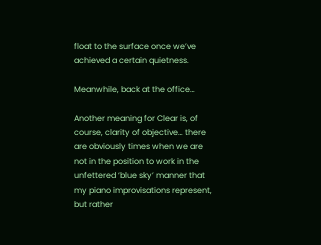float to the surface once we’ve achieved a certain quietness.

Meanwhile, back at the office…

Another meaning for Clear is, of course, clarity of objective… there are obviously times when we are not in the position to work in the unfettered ‘blue sky’ manner that my piano improvisations represent, but rather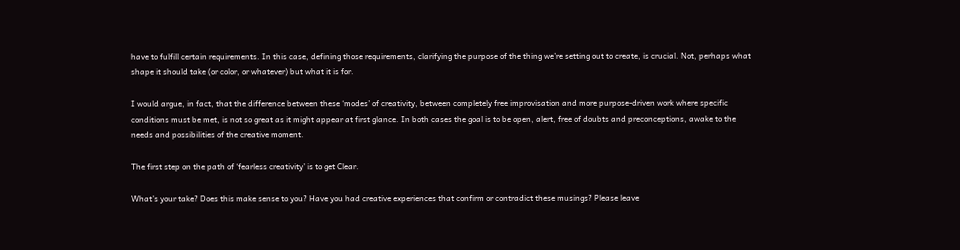have to fulfill certain requirements. In this case, defining those requirements, clarifying the purpose of the thing we’re setting out to create, is crucial. Not, perhaps what shape it should take (or color, or whatever) but what it is for.

I would argue, in fact, that the difference between these ‘modes’ of creativity, between completely free improvisation and more purpose-driven work where specific conditions must be met, is not so great as it might appear at first glance. In both cases the goal is to be open, alert, free of doubts and preconceptions, awake to the needs and possibilities of the creative moment.

The first step on the path of ‘fearless creativity’ is to get Clear.

What’s your take? Does this make sense to you? Have you had creative experiences that confirm or contradict these musings? Please leave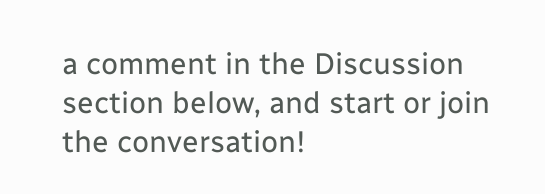a comment in the Discussion section below, and start or join the conversation!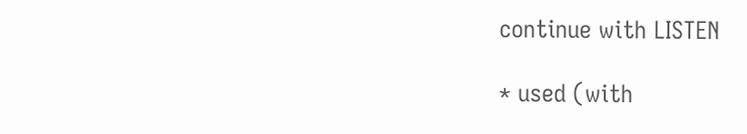continue with LISTEN

* used (with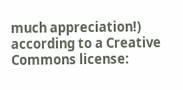much appreciation!) according to a Creative Commons license: